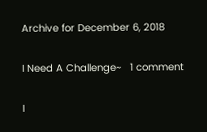Archive for December 6, 2018

I Need A Challenge~   1 comment

I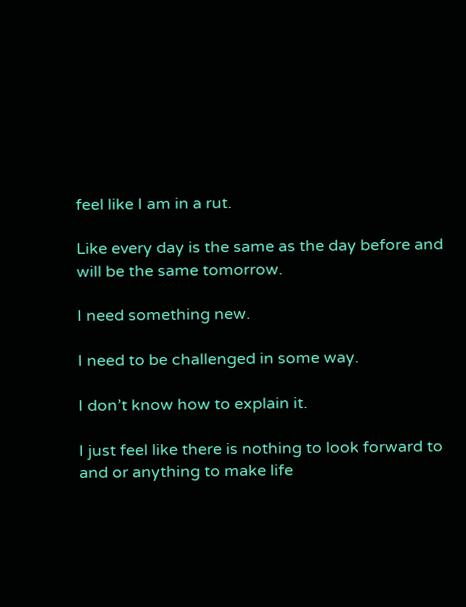feel like I am in a rut.

Like every day is the same as the day before and will be the same tomorrow.

I need something new.

I need to be challenged in some way.

I don’t know how to explain it.

I just feel like there is nothing to look forward to and or anything to make life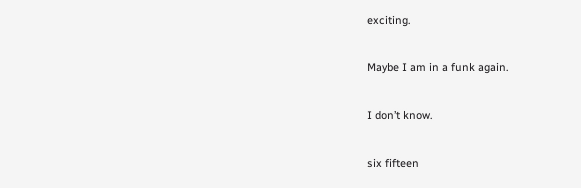exciting.

Maybe I am in a funk again.

I don’t know.

six fifteen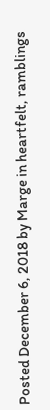Posted December 6, 2018 by Marge in heartfelt, ramblings